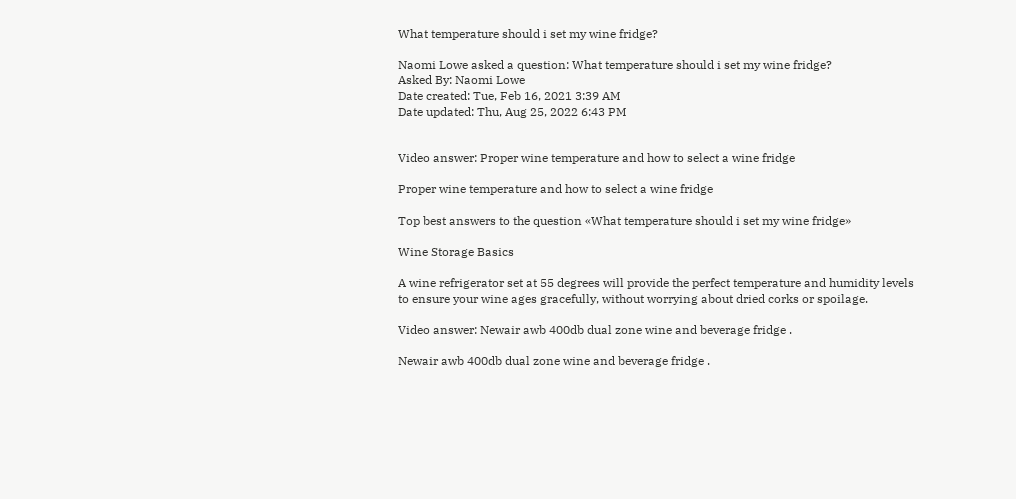What temperature should i set my wine fridge?

Naomi Lowe asked a question: What temperature should i set my wine fridge?
Asked By: Naomi Lowe
Date created: Tue, Feb 16, 2021 3:39 AM
Date updated: Thu, Aug 25, 2022 6:43 PM


Video answer: Proper wine temperature and how to select a wine fridge

Proper wine temperature and how to select a wine fridge

Top best answers to the question «What temperature should i set my wine fridge»

Wine Storage Basics

A wine refrigerator set at 55 degrees will provide the perfect temperature and humidity levels to ensure your wine ages gracefully, without worrying about dried corks or spoilage.

Video answer: Newair awb 400db dual zone wine and beverage fridge .

Newair awb 400db dual zone wine and beverage fridge .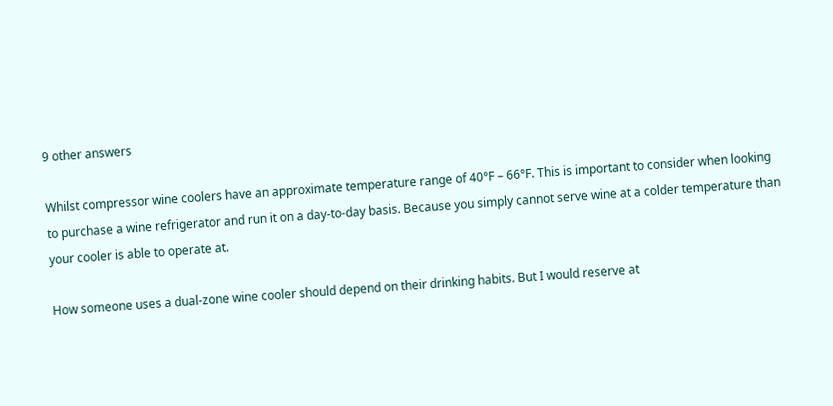9 other answers

Whilst compressor wine coolers have an approximate temperature range of 40°F – 66°F. This is important to consider when looking to purchase a wine refrigerator and run it on a day-to-day basis. Because you simply cannot serve wine at a colder temperature than your cooler is able to operate at.

How someone uses a dual-zone wine cooler should depend on their drinking habits. But I would reserve at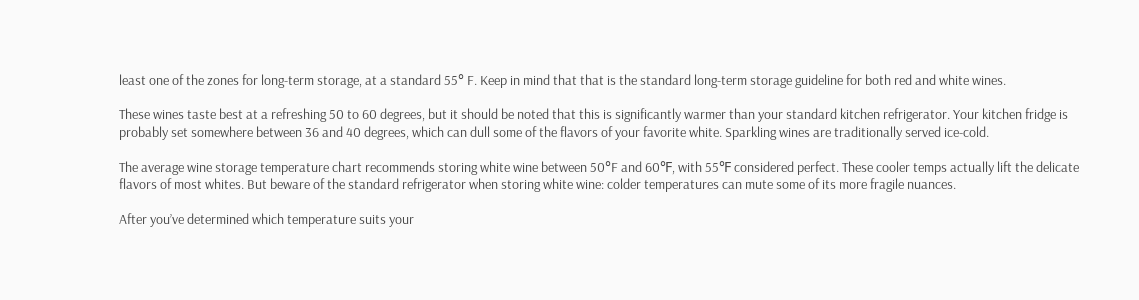least one of the zones for long-term storage, at a standard 55° F. Keep in mind that that is the standard long-term storage guideline for both red and white wines.

These wines taste best at a refreshing 50 to 60 degrees, but it should be noted that this is significantly warmer than your standard kitchen refrigerator. Your kitchen fridge is probably set somewhere between 36 and 40 degrees, which can dull some of the flavors of your favorite white. Sparkling wines are traditionally served ice-cold.

The average wine storage temperature chart recommends storing white wine between 50°F and 60℉, with 55℉ considered perfect. These cooler temps actually lift the delicate flavors of most whites. But beware of the standard refrigerator when storing white wine: colder temperatures can mute some of its more fragile nuances.

After you’ve determined which temperature suits your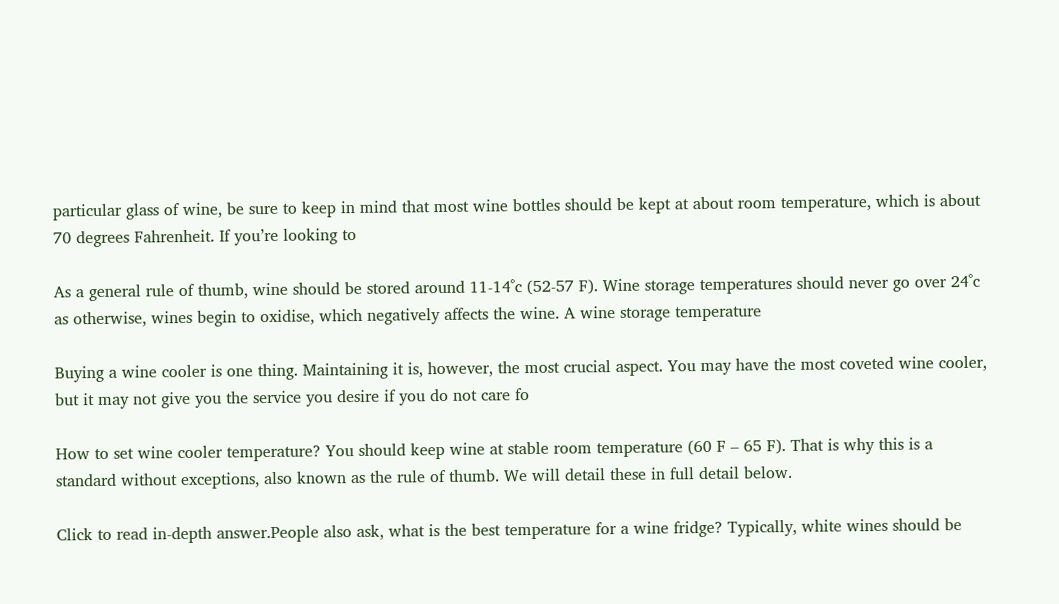particular glass of wine, be sure to keep in mind that most wine bottles should be kept at about room temperature, which is about 70 degrees Fahrenheit. If you’re looking to

As a general rule of thumb, wine should be stored around 11-14˚c (52-57 F). Wine storage temperatures should never go over 24˚c as otherwise, wines begin to oxidise, which negatively affects the wine. A wine storage temperature

Buying a wine cooler is one thing. Maintaining it is, however, the most crucial aspect. You may have the most coveted wine cooler, but it may not give you the service you desire if you do not care fo

How to set wine cooler temperature? You should keep wine at stable room temperature (60 F – 65 F). That is why this is a standard without exceptions, also known as the rule of thumb. We will detail these in full detail below.

Click to read in-depth answer.People also ask, what is the best temperature for a wine fridge? Typically, white wines should be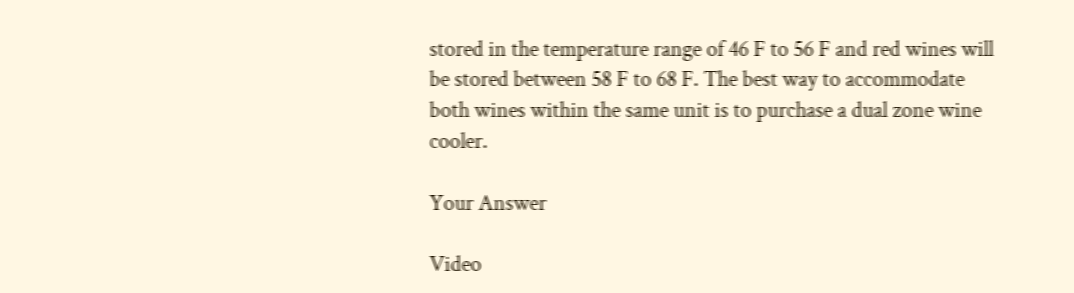stored in the temperature range of 46 F to 56 F and red wines will be stored between 58 F to 68 F. The best way to accommodate both wines within the same unit is to purchase a dual zone wine cooler.

Your Answer

Video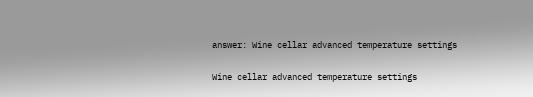answer: Wine cellar advanced temperature settings

Wine cellar advanced temperature settings